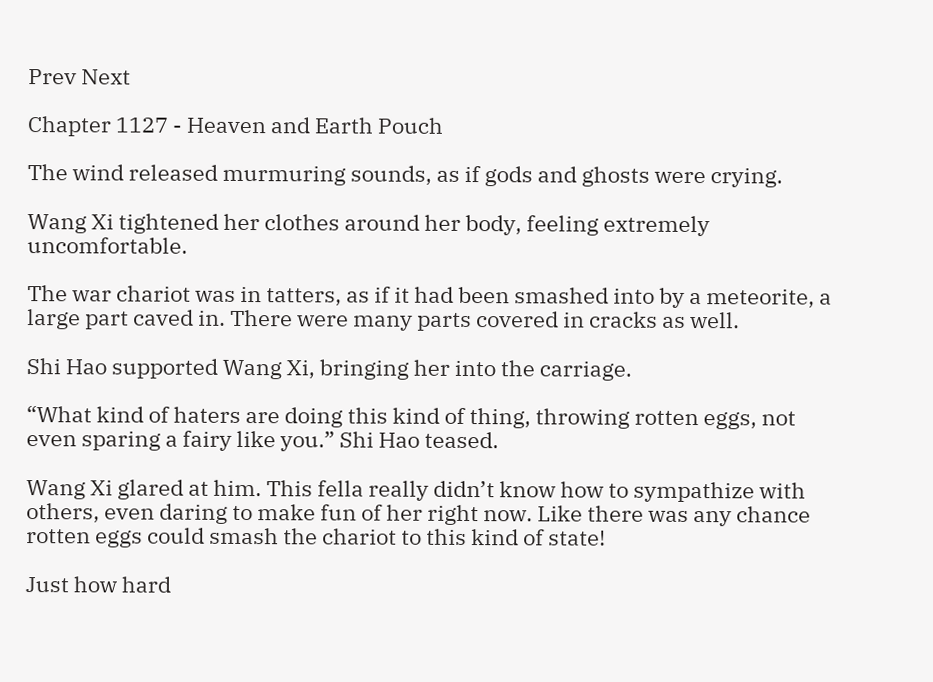Prev Next

Chapter 1127 - Heaven and Earth Pouch

The wind released murmuring sounds, as if gods and ghosts were crying.

Wang Xi tightened her clothes around her body, feeling extremely uncomfortable.

The war chariot was in tatters, as if it had been smashed into by a meteorite, a large part caved in. There were many parts covered in cracks as well.

Shi Hao supported Wang Xi, bringing her into the carriage.

“What kind of haters are doing this kind of thing, throwing rotten eggs, not even sparing a fairy like you.” Shi Hao teased.

Wang Xi glared at him. This fella really didn’t know how to sympathize with others, even daring to make fun of her right now. Like there was any chance rotten eggs could smash the chariot to this kind of state!

Just how hard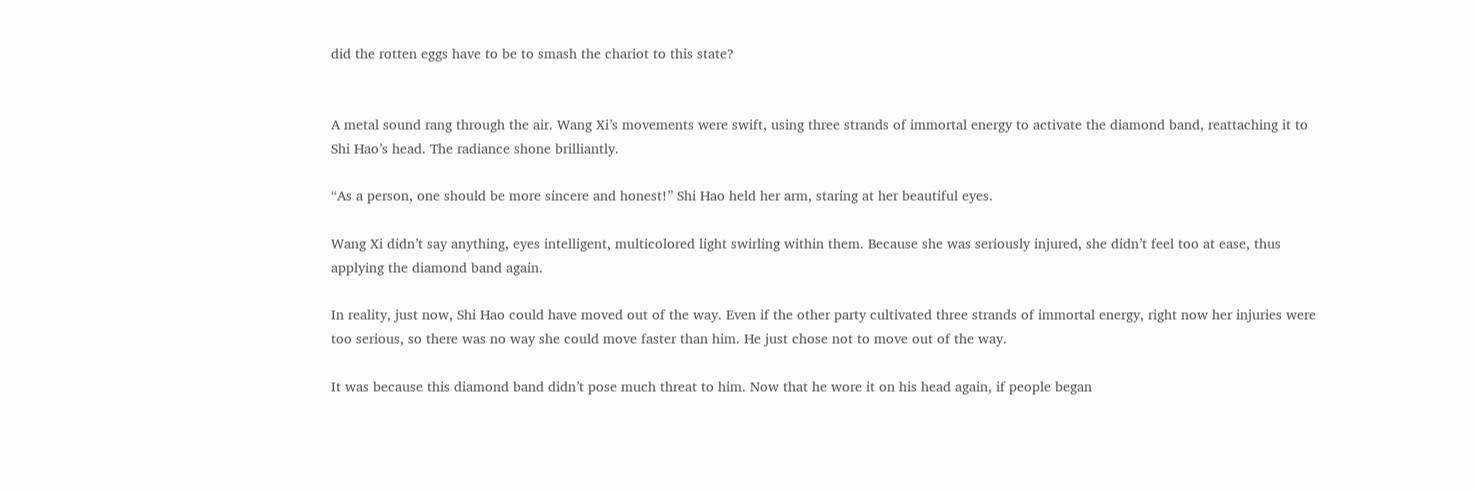did the rotten eggs have to be to smash the chariot to this state?


A metal sound rang through the air. Wang Xi’s movements were swift, using three strands of immortal energy to activate the diamond band, reattaching it to Shi Hao’s head. The radiance shone brilliantly.

“As a person, one should be more sincere and honest!” Shi Hao held her arm, staring at her beautiful eyes.

Wang Xi didn’t say anything, eyes intelligent, multicolored light swirling within them. Because she was seriously injured, she didn’t feel too at ease, thus applying the diamond band again.

In reality, just now, Shi Hao could have moved out of the way. Even if the other party cultivated three strands of immortal energy, right now her injuries were too serious, so there was no way she could move faster than him. He just chose not to move out of the way.

It was because this diamond band didn’t pose much threat to him. Now that he wore it on his head again, if people began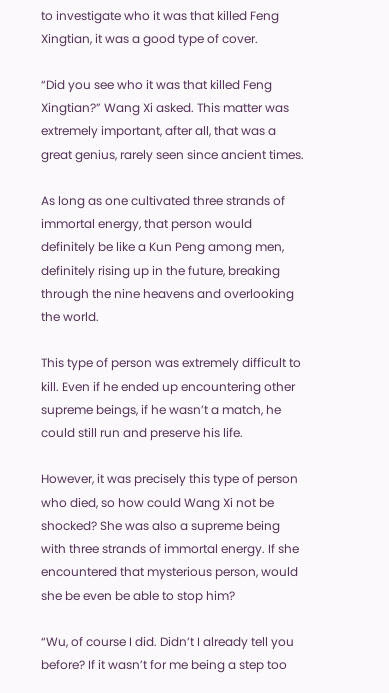to investigate who it was that killed Feng Xingtian, it was a good type of cover.

“Did you see who it was that killed Feng Xingtian?” Wang Xi asked. This matter was extremely important, after all, that was a great genius, rarely seen since ancient times.

As long as one cultivated three strands of immortal energy, that person would definitely be like a Kun Peng among men, definitely rising up in the future, breaking through the nine heavens and overlooking the world.

This type of person was extremely difficult to kill. Even if he ended up encountering other supreme beings, if he wasn’t a match, he could still run and preserve his life.

However, it was precisely this type of person who died, so how could Wang Xi not be shocked? She was also a supreme being with three strands of immortal energy. If she encountered that mysterious person, would she be even be able to stop him?

“Wu, of course I did. Didn’t I already tell you before? If it wasn’t for me being a step too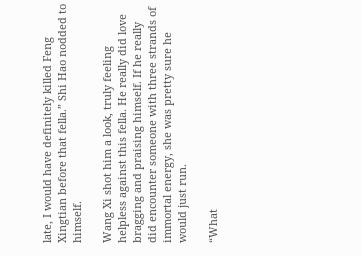late, I would have definitely killed Feng Xingtian before that fella.” Shi Hao nodded to himself.

Wang Xi shot him a look, truly feeling helpless against this fella. He really did love bragging and praising himself. If he really did encounter someone with three strands of immortal energy, she was pretty sure he would just run.

“What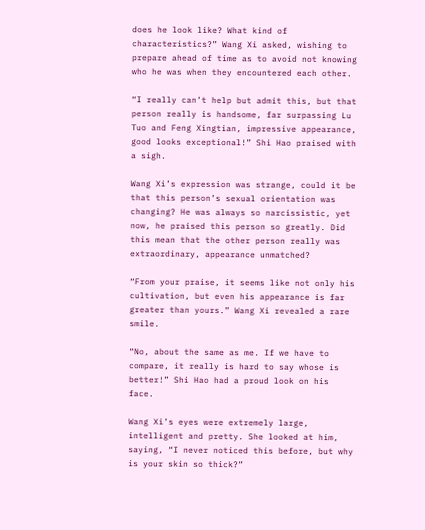does he look like? What kind of characteristics?” Wang Xi asked, wishing to prepare ahead of time as to avoid not knowing who he was when they encountered each other.

“I really can’t help but admit this, but that person really is handsome, far surpassing Lu Tuo and Feng Xingtian, impressive appearance, good looks exceptional!” Shi Hao praised with a sigh.

Wang Xi’s expression was strange, could it be that this person’s sexual orientation was changing? He was always so narcissistic, yet now, he praised this person so greatly. Did this mean that the other person really was extraordinary, appearance unmatched?

“From your praise, it seems like not only his cultivation, but even his appearance is far greater than yours.” Wang Xi revealed a rare smile.

“No, about the same as me. If we have to compare, it really is hard to say whose is better!” Shi Hao had a proud look on his face.

Wang Xi’s eyes were extremely large, intelligent and pretty. She looked at him, saying, “I never noticed this before, but why is your skin so thick?”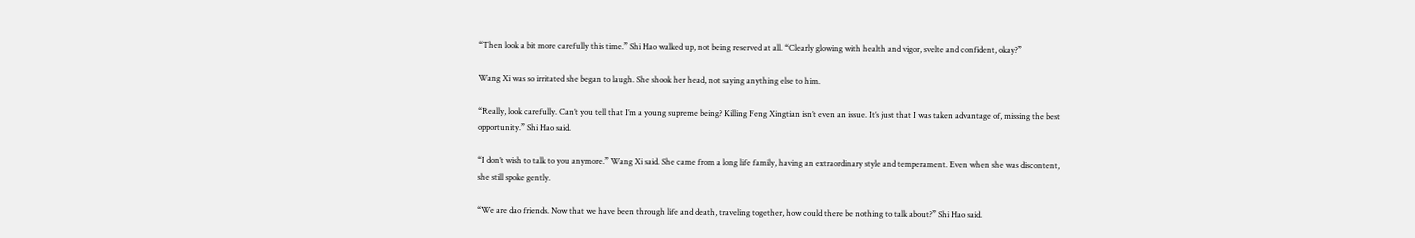“Then look a bit more carefully this time.” Shi Hao walked up, not being reserved at all. “Clearly glowing with health and vigor, svelte and confident, okay?”

Wang Xi was so irritated she began to laugh. She shook her head, not saying anything else to him.

“Really, look carefully. Can’t you tell that I’m a young supreme being? Killing Feng Xingtian isn’t even an issue. It’s just that I was taken advantage of, missing the best opportunity.” Shi Hao said.

“I don’t wish to talk to you anymore.” Wang Xi said. She came from a long life family, having an extraordinary style and temperament. Even when she was discontent, she still spoke gently.

“We are dao friends. Now that we have been through life and death, traveling together, how could there be nothing to talk about?” Shi Hao said.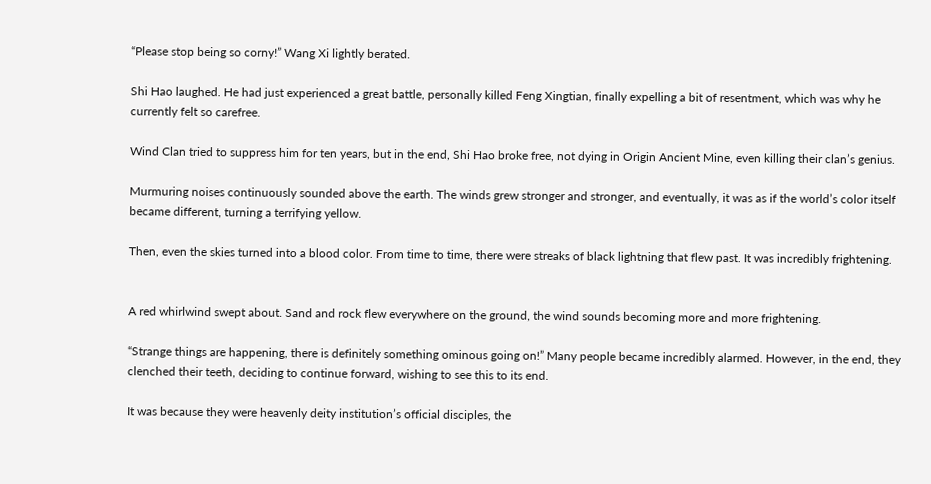“Please stop being so corny!” Wang Xi lightly berated.

Shi Hao laughed. He had just experienced a great battle, personally killed Feng Xingtian, finally expelling a bit of resentment, which was why he currently felt so carefree.

Wind Clan tried to suppress him for ten years, but in the end, Shi Hao broke free, not dying in Origin Ancient Mine, even killing their clan’s genius.

Murmuring noises continuously sounded above the earth. The winds grew stronger and stronger, and eventually, it was as if the world’s color itself became different, turning a terrifying yellow.

Then, even the skies turned into a blood color. From time to time, there were streaks of black lightning that flew past. It was incredibly frightening.


A red whirlwind swept about. Sand and rock flew everywhere on the ground, the wind sounds becoming more and more frightening.

“Strange things are happening, there is definitely something ominous going on!” Many people became incredibly alarmed. However, in the end, they clenched their teeth, deciding to continue forward, wishing to see this to its end.

It was because they were heavenly deity institution’s official disciples, the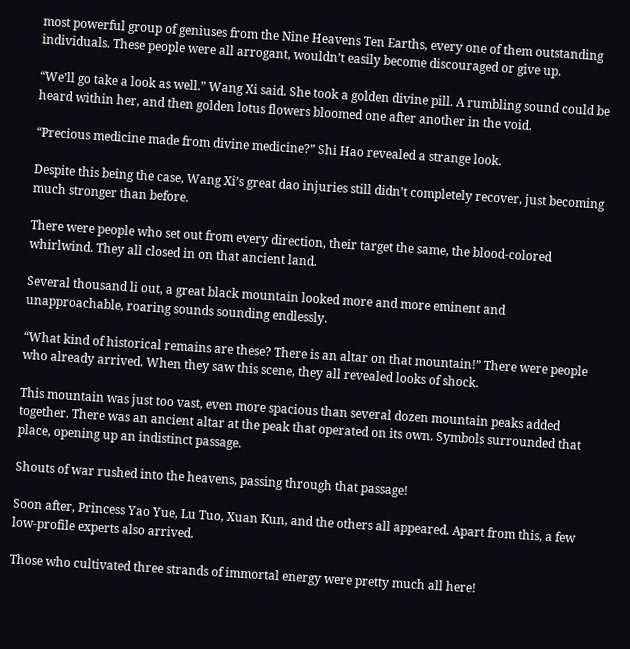most powerful group of geniuses from the Nine Heavens Ten Earths, every one of them outstanding individuals. These people were all arrogant, wouldn’t easily become discouraged or give up.

“We’ll go take a look as well.” Wang Xi said. She took a golden divine pill. A rumbling sound could be heard within her, and then golden lotus flowers bloomed one after another in the void.

“Precious medicine made from divine medicine?” Shi Hao revealed a strange look.

Despite this being the case, Wang Xi’s great dao injuries still didn’t completely recover, just becoming much stronger than before.

There were people who set out from every direction, their target the same, the blood-colored whirlwind. They all closed in on that ancient land.

Several thousand li out, a great black mountain looked more and more eminent and unapproachable, roaring sounds sounding endlessly.

“What kind of historical remains are these? There is an altar on that mountain!” There were people who already arrived. When they saw this scene, they all revealed looks of shock.

This mountain was just too vast, even more spacious than several dozen mountain peaks added together. There was an ancient altar at the peak that operated on its own. Symbols surrounded that place, opening up an indistinct passage.

Shouts of war rushed into the heavens, passing through that passage!

Soon after, Princess Yao Yue, Lu Tuo, Xuan Kun, and the others all appeared. Apart from this, a few low-profile experts also arrived.

Those who cultivated three strands of immortal energy were pretty much all here!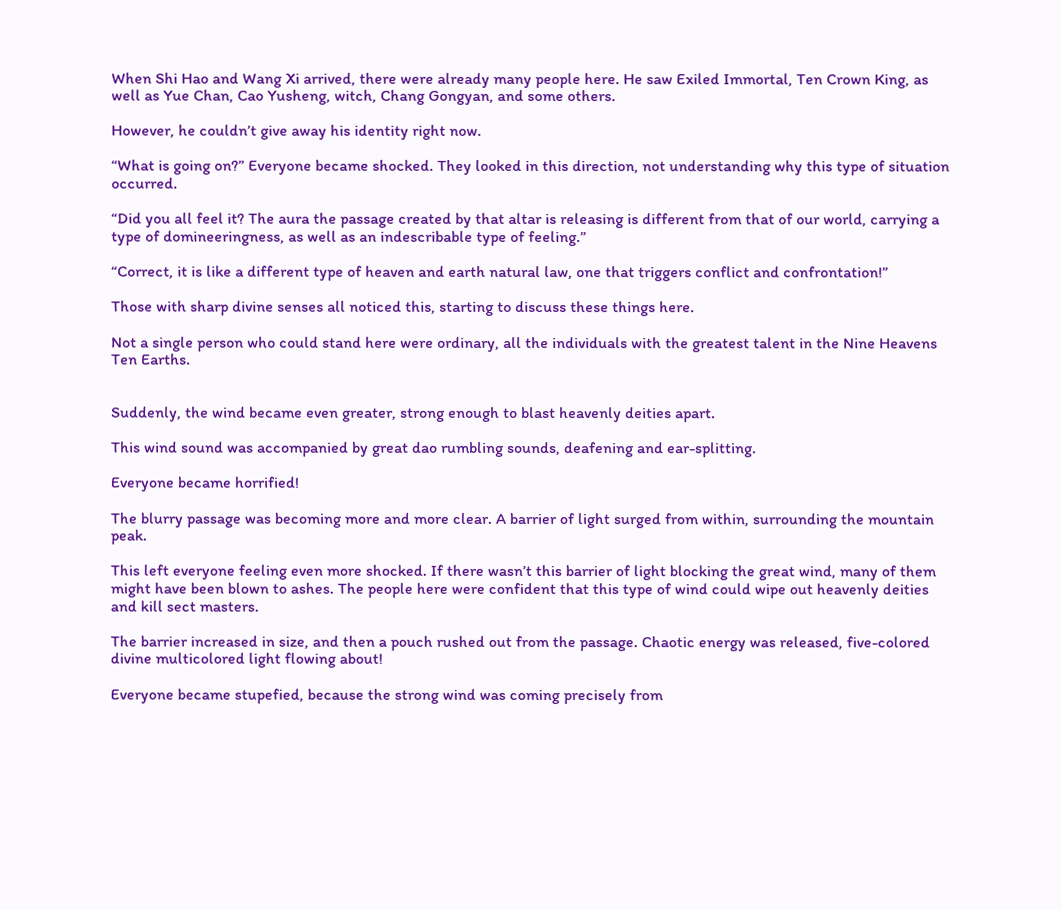When Shi Hao and Wang Xi arrived, there were already many people here. He saw Exiled Immortal, Ten Crown King, as well as Yue Chan, Cao Yusheng, witch, Chang Gongyan, and some others.

However, he couldn’t give away his identity right now.

“What is going on?” Everyone became shocked. They looked in this direction, not understanding why this type of situation occurred.

“Did you all feel it? The aura the passage created by that altar is releasing is different from that of our world, carrying a type of domineeringness, as well as an indescribable type of feeling.”

“Correct, it is like a different type of heaven and earth natural law, one that triggers conflict and confrontation!”

Those with sharp divine senses all noticed this, starting to discuss these things here.

Not a single person who could stand here were ordinary, all the individuals with the greatest talent in the Nine Heavens Ten Earths.


Suddenly, the wind became even greater, strong enough to blast heavenly deities apart.

This wind sound was accompanied by great dao rumbling sounds, deafening and ear-splitting.

Everyone became horrified!

The blurry passage was becoming more and more clear. A barrier of light surged from within, surrounding the mountain peak.

This left everyone feeling even more shocked. If there wasn’t this barrier of light blocking the great wind, many of them might have been blown to ashes. The people here were confident that this type of wind could wipe out heavenly deities and kill sect masters.

The barrier increased in size, and then a pouch rushed out from the passage. Chaotic energy was released, five-colored divine multicolored light flowing about!

Everyone became stupefied, because the strong wind was coming precisely from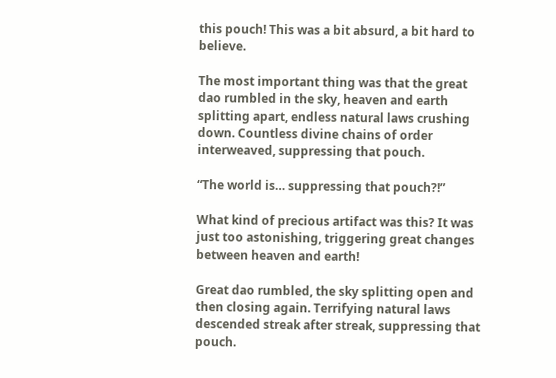this pouch! This was a bit absurd, a bit hard to believe.

The most important thing was that the great dao rumbled in the sky, heaven and earth splitting apart, endless natural laws crushing down. Countless divine chains of order interweaved, suppressing that pouch.

“The world is… suppressing that pouch?!”

What kind of precious artifact was this? It was just too astonishing, triggering great changes between heaven and earth!

Great dao rumbled, the sky splitting open and then closing again. Terrifying natural laws descended streak after streak, suppressing that pouch.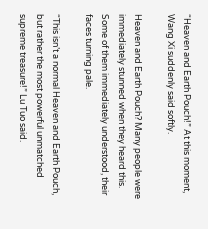“Heaven and Earth Pouch!” At this moment, Wang Xi suddenly said softly.

Heaven and Earth Pouch? Many people were immediately stunned when they heard this. Some of them immediately understood, their faces turning pale.

“This isn’t a normal Heaven and Earth Pouch, but rather the most powerful unmatched supreme treasure!” Lu Tuo said.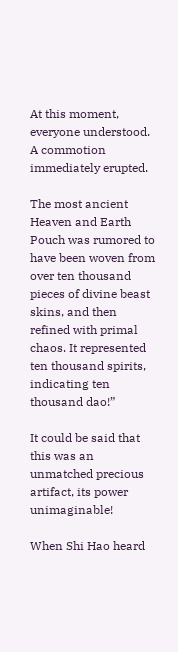At this moment, everyone understood. A commotion immediately erupted.

The most ancient Heaven and Earth Pouch was rumored to have been woven from over ten thousand pieces of divine beast skins, and then refined with primal chaos. It represented ten thousand spirits, indicating ten thousand dao!”

It could be said that this was an unmatched precious artifact, its power unimaginable!

When Shi Hao heard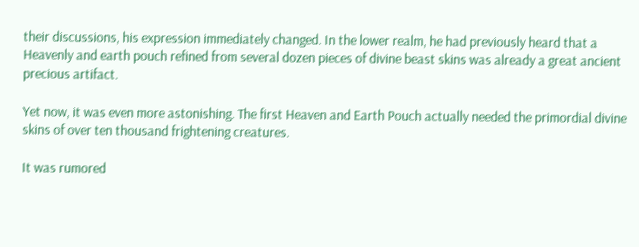their discussions, his expression immediately changed. In the lower realm, he had previously heard that a Heavenly and earth pouch refined from several dozen pieces of divine beast skins was already a great ancient precious artifact.

Yet now, it was even more astonishing. The first Heaven and Earth Pouch actually needed the primordial divine skins of over ten thousand frightening creatures.

It was rumored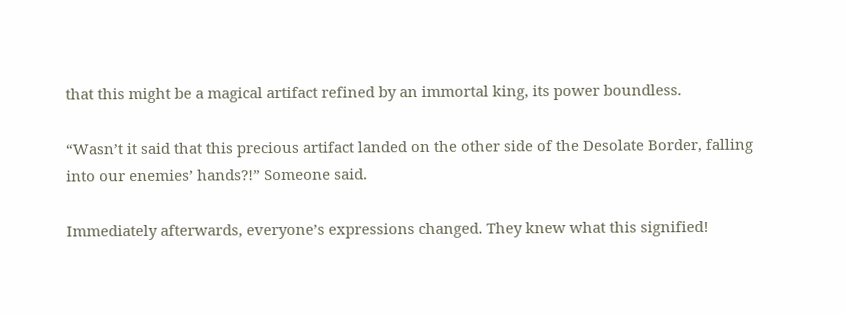that this might be a magical artifact refined by an immortal king, its power boundless.

“Wasn’t it said that this precious artifact landed on the other side of the Desolate Border, falling into our enemies’ hands?!” Someone said.

Immediately afterwards, everyone’s expressions changed. They knew what this signified!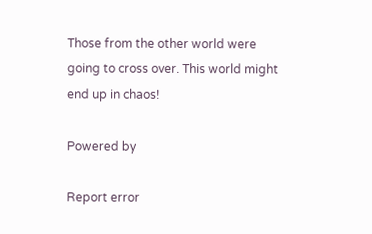Those from the other world were going to cross over. This world might end up in chaos!

Powered by

Report error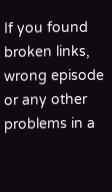If you found broken links, wrong episode or any other problems in a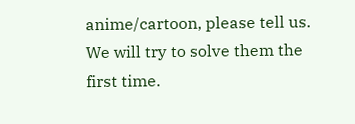anime/cartoon, please tell us. We will try to solve them the first time.